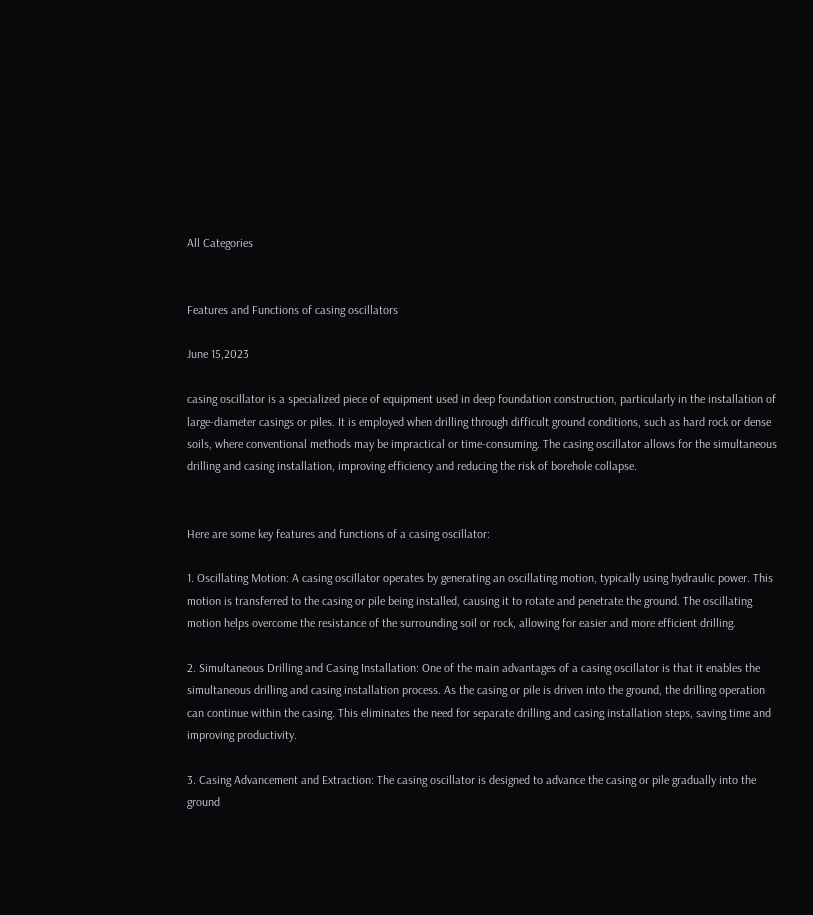All Categories


Features and Functions of casing oscillators

June 15,2023

casing oscillator is a specialized piece of equipment used in deep foundation construction, particularly in the installation of large-diameter casings or piles. It is employed when drilling through difficult ground conditions, such as hard rock or dense soils, where conventional methods may be impractical or time-consuming. The casing oscillator allows for the simultaneous drilling and casing installation, improving efficiency and reducing the risk of borehole collapse.


Here are some key features and functions of a casing oscillator:

1. Oscillating Motion: A casing oscillator operates by generating an oscillating motion, typically using hydraulic power. This motion is transferred to the casing or pile being installed, causing it to rotate and penetrate the ground. The oscillating motion helps overcome the resistance of the surrounding soil or rock, allowing for easier and more efficient drilling.

2. Simultaneous Drilling and Casing Installation: One of the main advantages of a casing oscillator is that it enables the simultaneous drilling and casing installation process. As the casing or pile is driven into the ground, the drilling operation can continue within the casing. This eliminates the need for separate drilling and casing installation steps, saving time and improving productivity.

3. Casing Advancement and Extraction: The casing oscillator is designed to advance the casing or pile gradually into the ground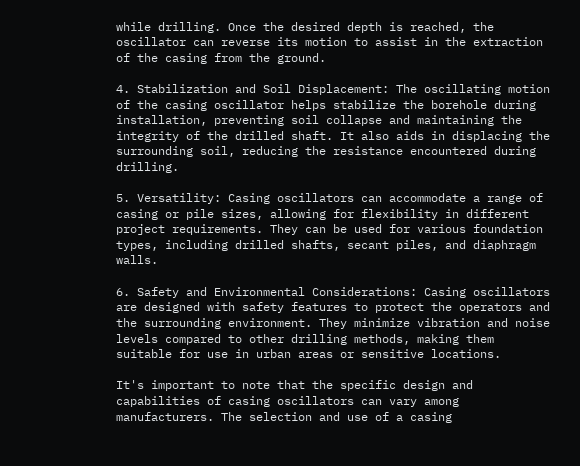while drilling. Once the desired depth is reached, the oscillator can reverse its motion to assist in the extraction of the casing from the ground.

4. Stabilization and Soil Displacement: The oscillating motion of the casing oscillator helps stabilize the borehole during installation, preventing soil collapse and maintaining the integrity of the drilled shaft. It also aids in displacing the surrounding soil, reducing the resistance encountered during drilling.

5. Versatility: Casing oscillators can accommodate a range of casing or pile sizes, allowing for flexibility in different project requirements. They can be used for various foundation types, including drilled shafts, secant piles, and diaphragm walls.

6. Safety and Environmental Considerations: Casing oscillators are designed with safety features to protect the operators and the surrounding environment. They minimize vibration and noise levels compared to other drilling methods, making them suitable for use in urban areas or sensitive locations.

It's important to note that the specific design and capabilities of casing oscillators can vary among manufacturers. The selection and use of a casing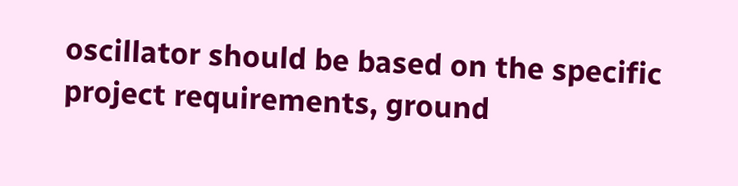oscillator should be based on the specific project requirements, ground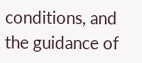conditions, and the guidance of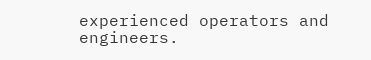experienced operators and engineers.